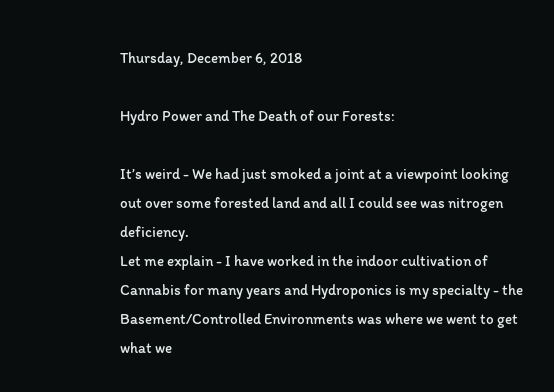Thursday, December 6, 2018

Hydro Power and The Death of our Forests:

It’s weird - We had just smoked a joint at a viewpoint looking out over some forested land and all I could see was nitrogen deficiency.
Let me explain - I have worked in the indoor cultivation of Cannabis for many years and Hydroponics is my specialty - the Basement/Controlled Environments was where we went to get what we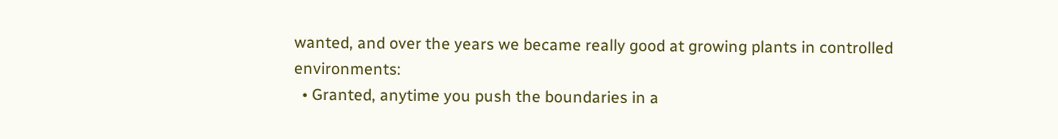wanted, and over the years we became really good at growing plants in controlled environments:
  • Granted, anytime you push the boundaries in a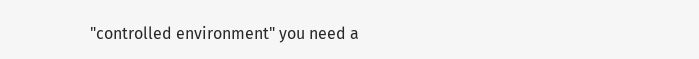"controlled environment" you need a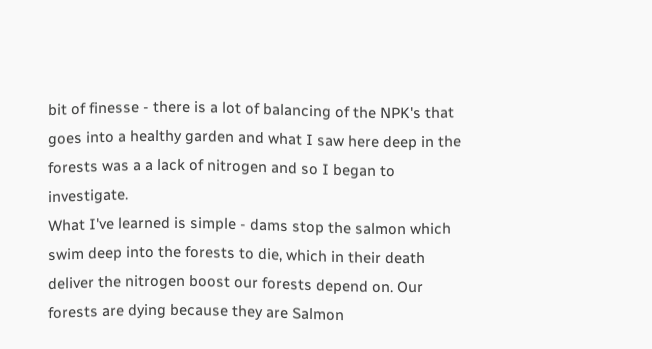bit of finesse - there is a lot of balancing of the NPK's that goes into a healthy garden and what I saw here deep in the forests was a a lack of nitrogen and so I began to investigate.
What I've learned is simple - dams stop the salmon which swim deep into the forests to die, which in their death deliver the nitrogen boost our forests depend on. Our forests are dying because they are Salmon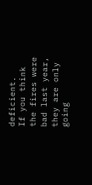deficient.
If you think the fires were bad last year, they are only going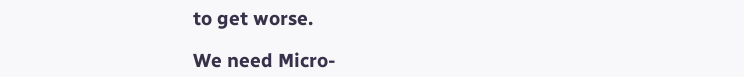to get worse.

We need Micro-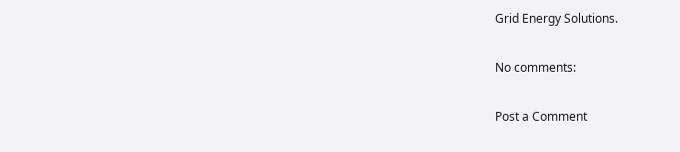Grid Energy Solutions.

No comments:

Post a Comment